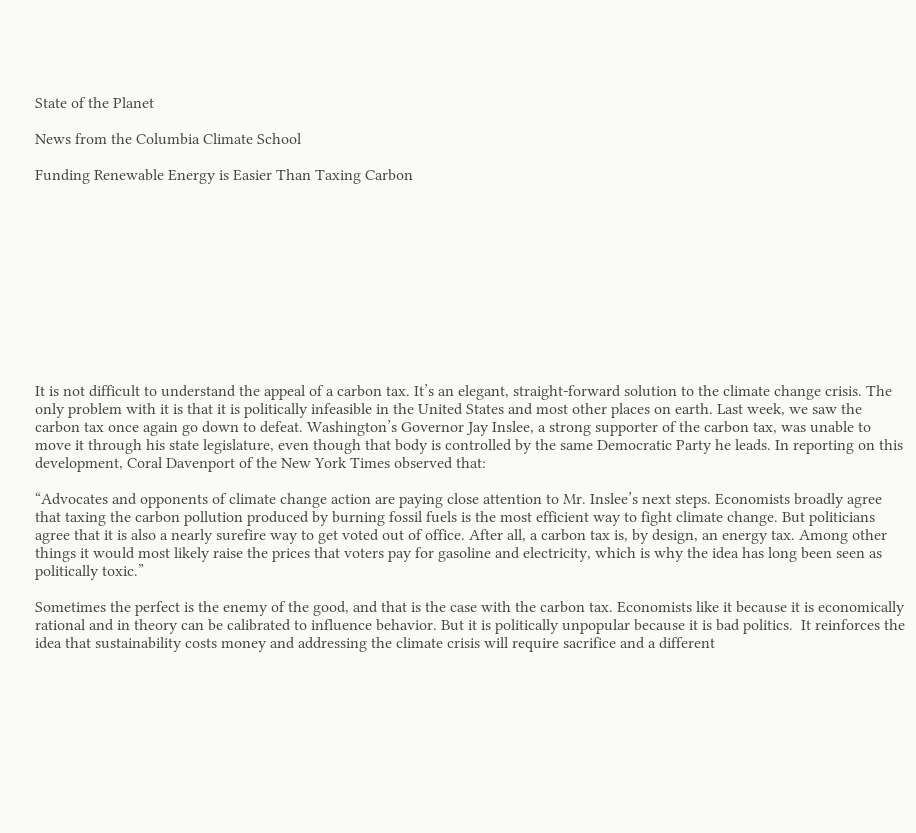State of the Planet

News from the Columbia Climate School

Funding Renewable Energy is Easier Than Taxing Carbon











It is not difficult to understand the appeal of a carbon tax. It’s an elegant, straight-forward solution to the climate change crisis. The only problem with it is that it is politically infeasible in the United States and most other places on earth. Last week, we saw the carbon tax once again go down to defeat. Washington’s Governor Jay Inslee, a strong supporter of the carbon tax, was unable to move it through his state legislature, even though that body is controlled by the same Democratic Party he leads. In reporting on this development, Coral Davenport of the New York Times observed that:

“Advocates and opponents of climate change action are paying close attention to Mr. Inslee’s next steps. Economists broadly agree that taxing the carbon pollution produced by burning fossil fuels is the most efficient way to fight climate change. But politicians agree that it is also a nearly surefire way to get voted out of office. After all, a carbon tax is, by design, an energy tax. Among other things it would most likely raise the prices that voters pay for gasoline and electricity, which is why the idea has long been seen as politically toxic.”

Sometimes the perfect is the enemy of the good, and that is the case with the carbon tax. Economists like it because it is economically rational and in theory can be calibrated to influence behavior. But it is politically unpopular because it is bad politics.  It reinforces the idea that sustainability costs money and addressing the climate crisis will require sacrifice and a different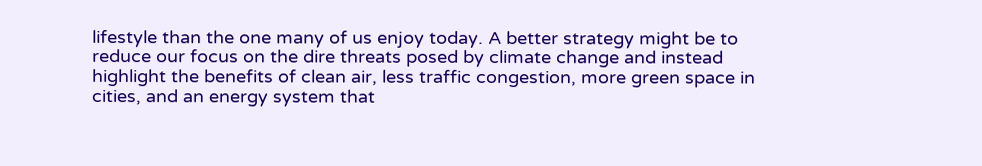lifestyle than the one many of us enjoy today. A better strategy might be to reduce our focus on the dire threats posed by climate change and instead highlight the benefits of clean air, less traffic congestion, more green space in cities, and an energy system that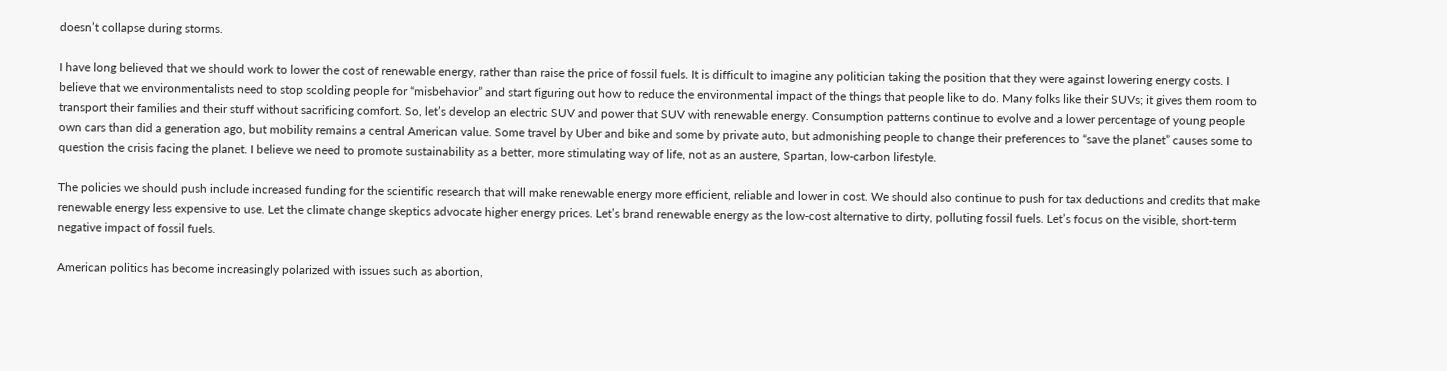doesn’t collapse during storms.

I have long believed that we should work to lower the cost of renewable energy, rather than raise the price of fossil fuels. It is difficult to imagine any politician taking the position that they were against lowering energy costs. I believe that we environmentalists need to stop scolding people for “misbehavior” and start figuring out how to reduce the environmental impact of the things that people like to do. Many folks like their SUVs; it gives them room to transport their families and their stuff without sacrificing comfort. So, let’s develop an electric SUV and power that SUV with renewable energy. Consumption patterns continue to evolve and a lower percentage of young people own cars than did a generation ago, but mobility remains a central American value. Some travel by Uber and bike and some by private auto, but admonishing people to change their preferences to “save the planet” causes some to question the crisis facing the planet. I believe we need to promote sustainability as a better, more stimulating way of life, not as an austere, Spartan, low-carbon lifestyle.

The policies we should push include increased funding for the scientific research that will make renewable energy more efficient, reliable and lower in cost. We should also continue to push for tax deductions and credits that make renewable energy less expensive to use. Let the climate change skeptics advocate higher energy prices. Let’s brand renewable energy as the low-cost alternative to dirty, polluting fossil fuels. Let’s focus on the visible, short-term negative impact of fossil fuels.

American politics has become increasingly polarized with issues such as abortion,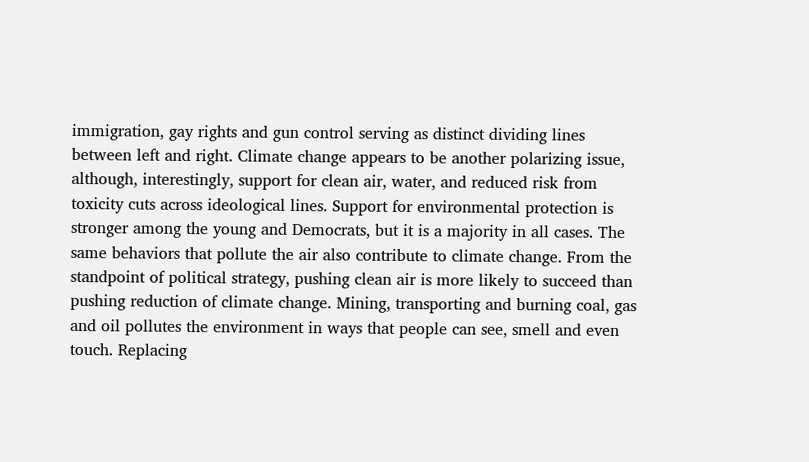immigration, gay rights and gun control serving as distinct dividing lines between left and right. Climate change appears to be another polarizing issue, although, interestingly, support for clean air, water, and reduced risk from toxicity cuts across ideological lines. Support for environmental protection is stronger among the young and Democrats, but it is a majority in all cases. The same behaviors that pollute the air also contribute to climate change. From the standpoint of political strategy, pushing clean air is more likely to succeed than pushing reduction of climate change. Mining, transporting and burning coal, gas and oil pollutes the environment in ways that people can see, smell and even touch. Replacing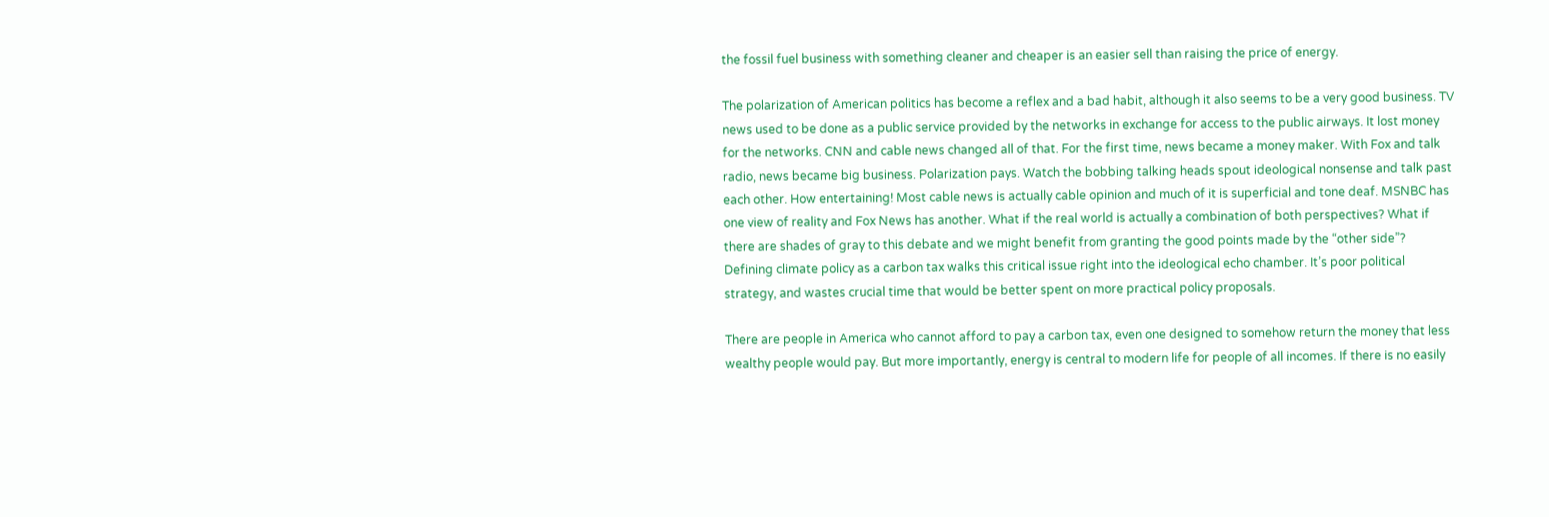the fossil fuel business with something cleaner and cheaper is an easier sell than raising the price of energy.

The polarization of American politics has become a reflex and a bad habit, although it also seems to be a very good business. TV news used to be done as a public service provided by the networks in exchange for access to the public airways. It lost money for the networks. CNN and cable news changed all of that. For the first time, news became a money maker. With Fox and talk radio, news became big business. Polarization pays. Watch the bobbing talking heads spout ideological nonsense and talk past each other. How entertaining! Most cable news is actually cable opinion and much of it is superficial and tone deaf. MSNBC has one view of reality and Fox News has another. What if the real world is actually a combination of both perspectives? What if there are shades of gray to this debate and we might benefit from granting the good points made by the “other side”? Defining climate policy as a carbon tax walks this critical issue right into the ideological echo chamber. It’s poor political strategy, and wastes crucial time that would be better spent on more practical policy proposals.

There are people in America who cannot afford to pay a carbon tax, even one designed to somehow return the money that less wealthy people would pay. But more importantly, energy is central to modern life for people of all incomes. If there is no easily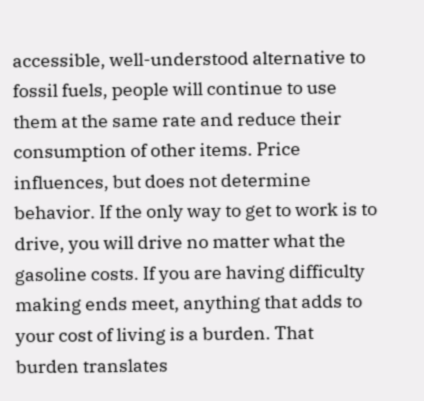accessible, well-understood alternative to fossil fuels, people will continue to use them at the same rate and reduce their consumption of other items. Price influences, but does not determine behavior. If the only way to get to work is to drive, you will drive no matter what the gasoline costs. If you are having difficulty making ends meet, anything that adds to your cost of living is a burden. That burden translates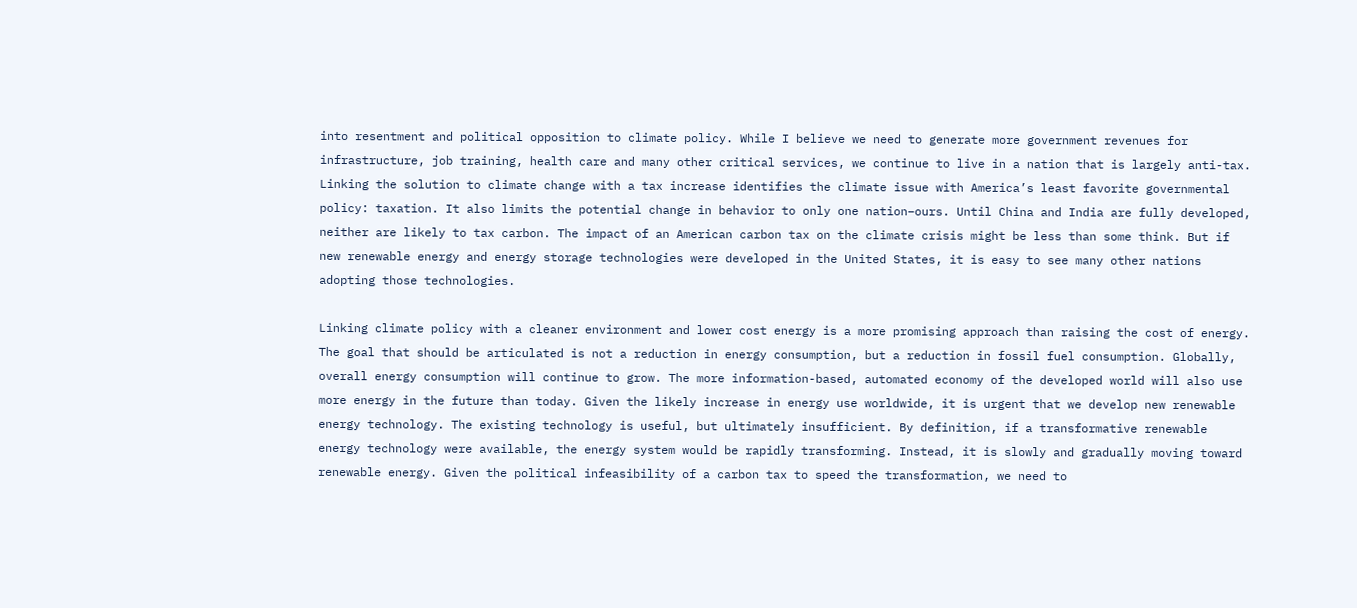into resentment and political opposition to climate policy. While I believe we need to generate more government revenues for infrastructure, job training, health care and many other critical services, we continue to live in a nation that is largely anti-tax. Linking the solution to climate change with a tax increase identifies the climate issue with America’s least favorite governmental policy: taxation. It also limits the potential change in behavior to only one nation–ours. Until China and India are fully developed, neither are likely to tax carbon. The impact of an American carbon tax on the climate crisis might be less than some think. But if new renewable energy and energy storage technologies were developed in the United States, it is easy to see many other nations adopting those technologies.

Linking climate policy with a cleaner environment and lower cost energy is a more promising approach than raising the cost of energy. The goal that should be articulated is not a reduction in energy consumption, but a reduction in fossil fuel consumption. Globally, overall energy consumption will continue to grow. The more information-based, automated economy of the developed world will also use more energy in the future than today. Given the likely increase in energy use worldwide, it is urgent that we develop new renewable energy technology. The existing technology is useful, but ultimately insufficient. By definition, if a transformative renewable energy technology were available, the energy system would be rapidly transforming. Instead, it is slowly and gradually moving toward renewable energy. Given the political infeasibility of a carbon tax to speed the transformation, we need to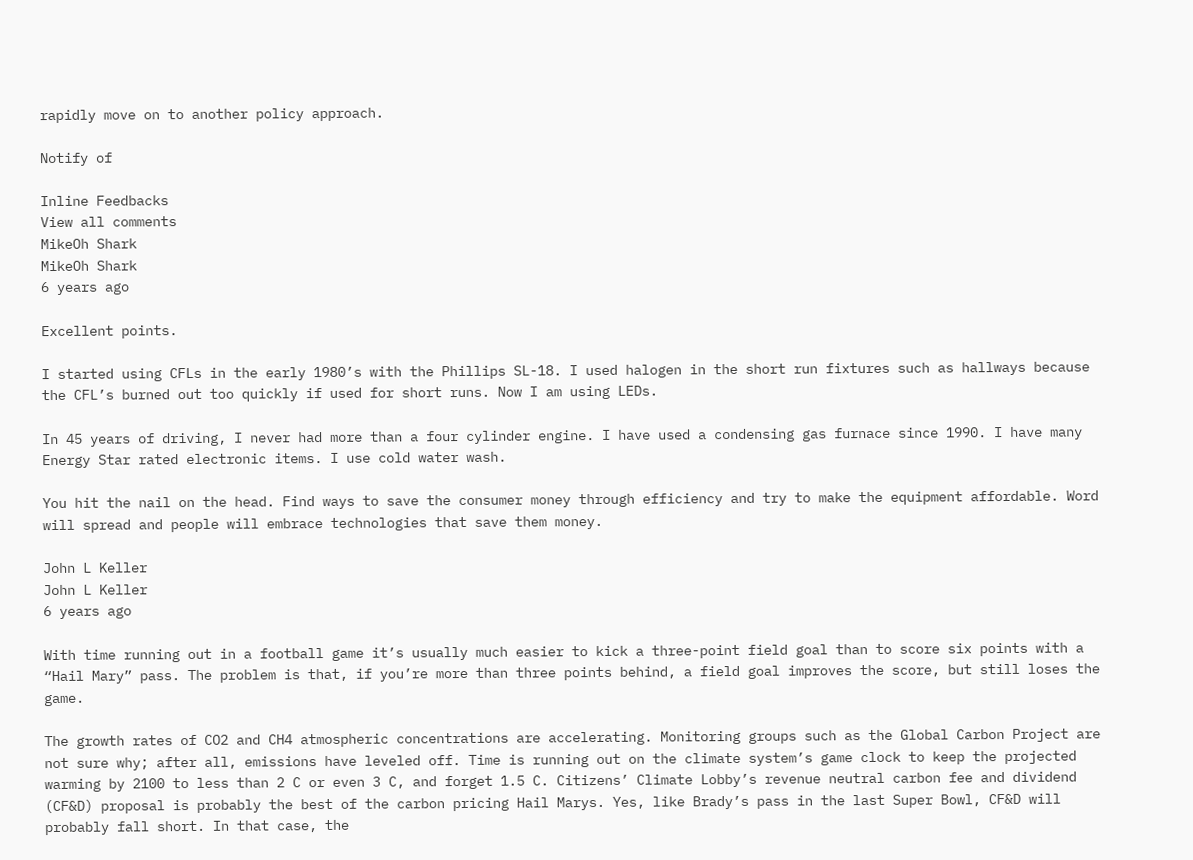rapidly move on to another policy approach.

Notify of

Inline Feedbacks
View all comments
MikeOh Shark
MikeOh Shark
6 years ago

Excellent points.

I started using CFLs in the early 1980’s with the Phillips SL-18. I used halogen in the short run fixtures such as hallways because the CFL’s burned out too quickly if used for short runs. Now I am using LEDs.

In 45 years of driving, I never had more than a four cylinder engine. I have used a condensing gas furnace since 1990. I have many Energy Star rated electronic items. I use cold water wash.

You hit the nail on the head. Find ways to save the consumer money through efficiency and try to make the equipment affordable. Word will spread and people will embrace technologies that save them money.

John L Keller
John L Keller
6 years ago

With time running out in a football game it’s usually much easier to kick a three-point field goal than to score six points with a “Hail Mary” pass. The problem is that, if you’re more than three points behind, a field goal improves the score, but still loses the game.

The growth rates of CO2 and CH4 atmospheric concentrations are accelerating. Monitoring groups such as the Global Carbon Project are not sure why; after all, emissions have leveled off. Time is running out on the climate system’s game clock to keep the projected warming by 2100 to less than 2 C or even 3 C, and forget 1.5 C. Citizens’ Climate Lobby’s revenue neutral carbon fee and dividend (CF&D) proposal is probably the best of the carbon pricing Hail Marys. Yes, like Brady’s pass in the last Super Bowl, CF&D will probably fall short. In that case, the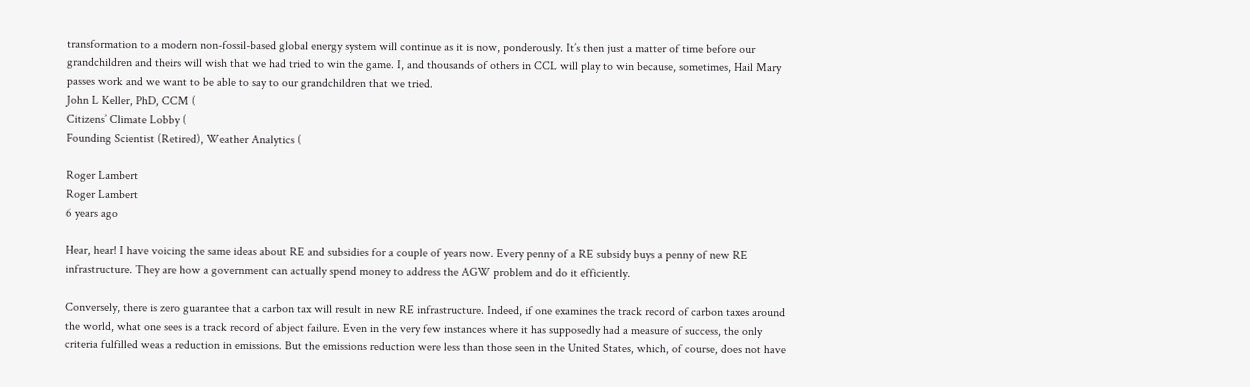transformation to a modern non-fossil-based global energy system will continue as it is now, ponderously. It’s then just a matter of time before our grandchildren and theirs will wish that we had tried to win the game. I, and thousands of others in CCL will play to win because, sometimes, Hail Mary passes work and we want to be able to say to our grandchildren that we tried.
John L Keller, PhD, CCM (
Citizens’ Climate Lobby (
Founding Scientist (Retired), Weather Analytics (

Roger Lambert
Roger Lambert
6 years ago

Hear, hear! I have voicing the same ideas about RE and subsidies for a couple of years now. Every penny of a RE subsidy buys a penny of new RE infrastructure. They are how a government can actually spend money to address the AGW problem and do it efficiently.

Conversely, there is zero guarantee that a carbon tax will result in new RE infrastructure. Indeed, if one examines the track record of carbon taxes around the world, what one sees is a track record of abject failure. Even in the very few instances where it has supposedly had a measure of success, the only criteria fulfilled weas a reduction in emissions. But the emissions reduction were less than those seen in the United States, which, of course, does not have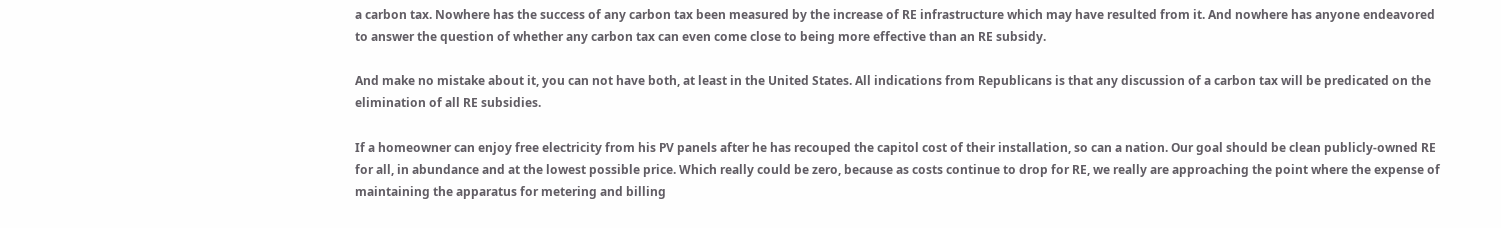a carbon tax. Nowhere has the success of any carbon tax been measured by the increase of RE infrastructure which may have resulted from it. And nowhere has anyone endeavored to answer the question of whether any carbon tax can even come close to being more effective than an RE subsidy.

And make no mistake about it, you can not have both, at least in the United States. All indications from Republicans is that any discussion of a carbon tax will be predicated on the elimination of all RE subsidies.

If a homeowner can enjoy free electricity from his PV panels after he has recouped the capitol cost of their installation, so can a nation. Our goal should be clean publicly-owned RE for all, in abundance and at the lowest possible price. Which really could be zero, because as costs continue to drop for RE, we really are approaching the point where the expense of maintaining the apparatus for metering and billing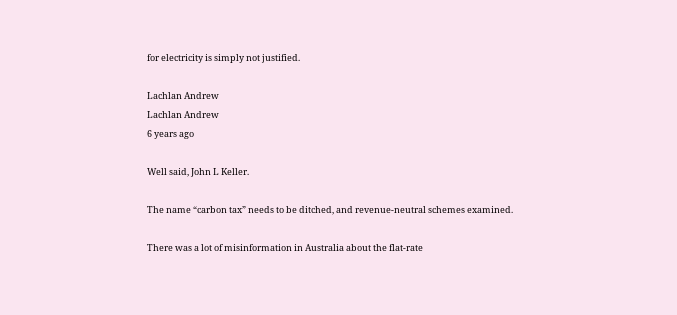for electricity is simply not justified.

Lachlan Andrew
Lachlan Andrew
6 years ago

Well said, John L Keller.

The name “carbon tax” needs to be ditched, and revenue-neutral schemes examined.

There was a lot of misinformation in Australia about the flat-rate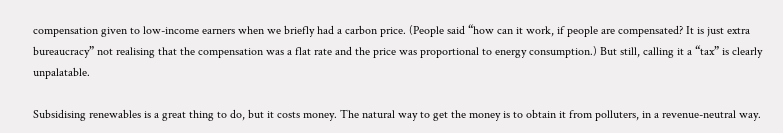compensation given to low-income earners when we briefly had a carbon price. (People said “how can it work, if people are compensated? It is just extra bureaucracy” not realising that the compensation was a flat rate and the price was proportional to energy consumption.) But still, calling it a “tax” is clearly unpalatable.

Subsidising renewables is a great thing to do, but it costs money. The natural way to get the money is to obtain it from polluters, in a revenue-neutral way.